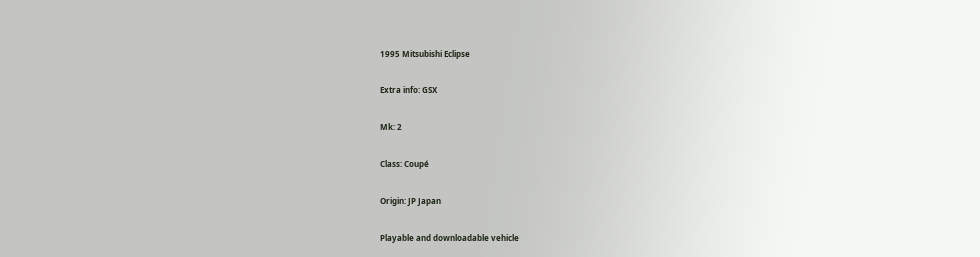1995 Mitsubishi Eclipse

Extra info: GSX

Mk: 2

Class: Coupé

Origin: JP Japan

Playable and downloadable vehicle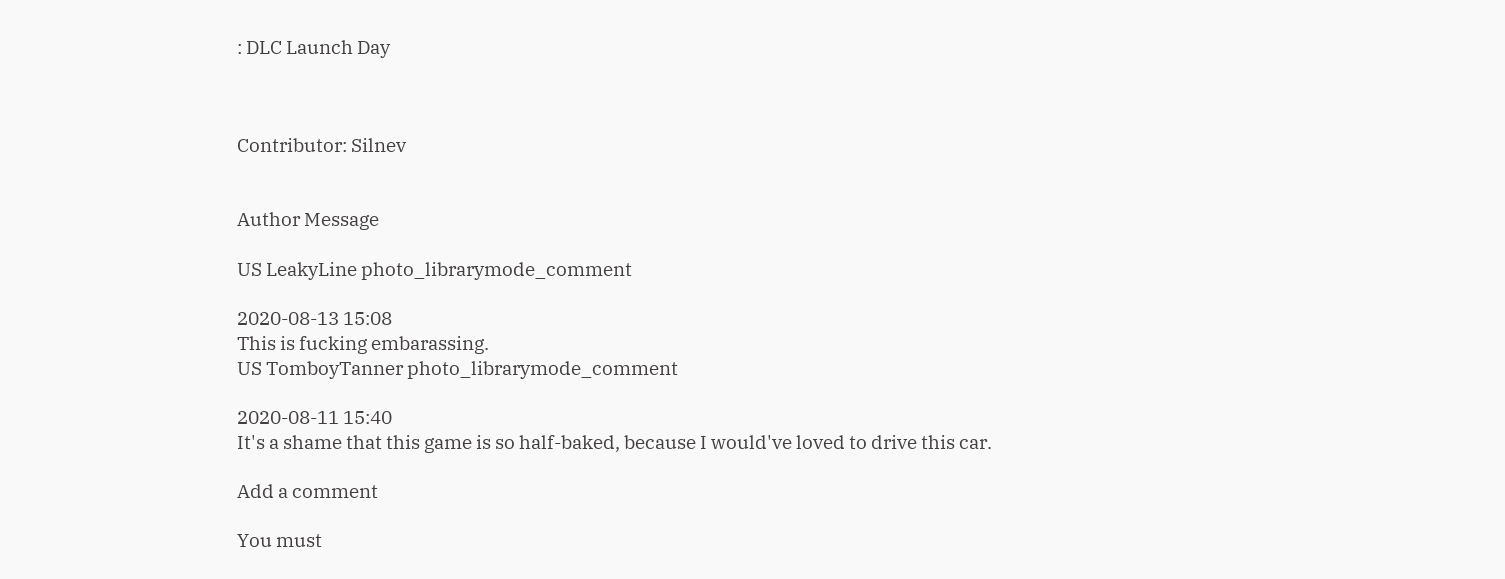: DLC Launch Day



Contributor: Silnev


Author Message

US LeakyLine photo_librarymode_comment

2020-08-13 15:08
This is fucking embarassing.
US TomboyTanner photo_librarymode_comment

2020-08-11 15:40
It's a shame that this game is so half-baked, because I would've loved to drive this car.

Add a comment

You must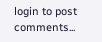login to post comments...